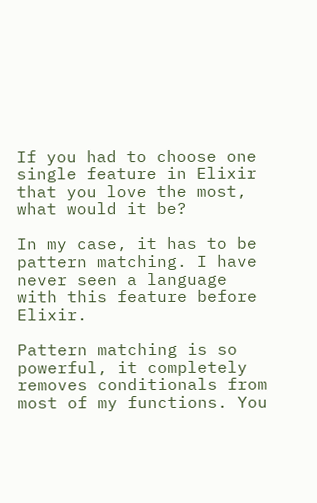If you had to choose one single feature in Elixir that you love the most, what would it be?

In my case, it has to be pattern matching. I have never seen a language with this feature before Elixir.

Pattern matching is so powerful, it completely removes conditionals from most of my functions. You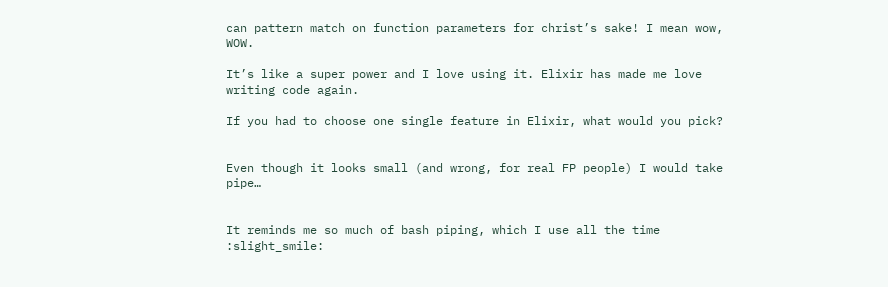can pattern match on function parameters for christ’s sake! I mean wow, WOW.

It’s like a super power and I love using it. Elixir has made me love writing code again.

If you had to choose one single feature in Elixir, what would you pick?


Even though it looks small (and wrong, for real FP people) I would take pipe…


It reminds me so much of bash piping, which I use all the time :slight_smile: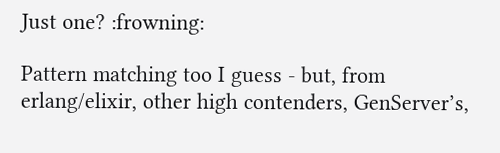Just one? :frowning:

Pattern matching too I guess - but, from erlang/elixir, other high contenders, GenServer’s,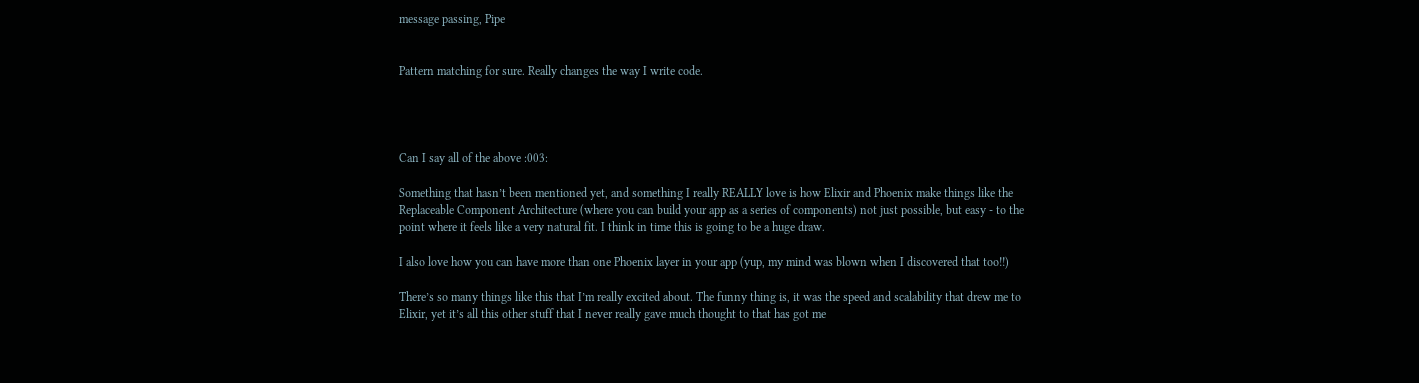message passing, Pipe


Pattern matching for sure. Really changes the way I write code.




Can I say all of the above :003:

Something that hasn’t been mentioned yet, and something I really REALLY love is how Elixir and Phoenix make things like the Replaceable Component Architecture (where you can build your app as a series of components) not just possible, but easy - to the point where it feels like a very natural fit. I think in time this is going to be a huge draw.

I also love how you can have more than one Phoenix layer in your app (yup, my mind was blown when I discovered that too!!)

There’s so many things like this that I’m really excited about. The funny thing is, it was the speed and scalability that drew me to Elixir, yet it’s all this other stuff that I never really gave much thought to that has got me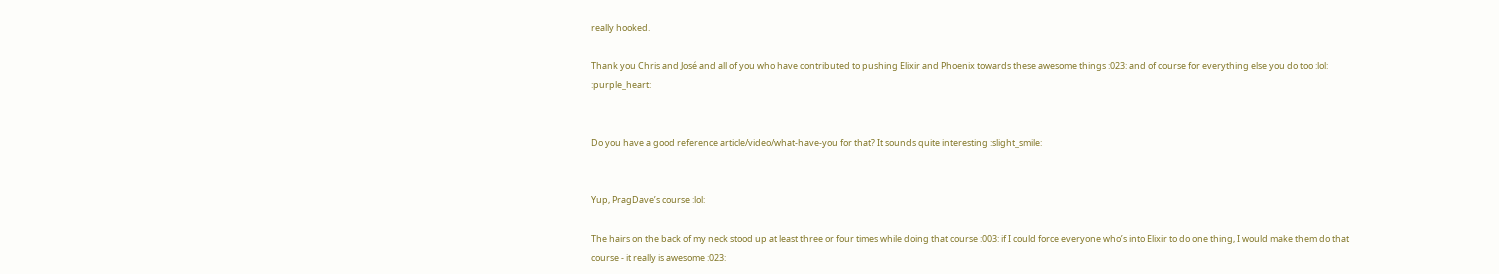really hooked.

Thank you Chris and José and all of you who have contributed to pushing Elixir and Phoenix towards these awesome things :023: and of course for everything else you do too :lol: :purple_heart:


Do you have a good reference article/video/what-have-you for that? It sounds quite interesting :slight_smile:


Yup, PragDave’s course :lol:

The hairs on the back of my neck stood up at least three or four times while doing that course :003: if I could force everyone who’s into Elixir to do one thing, I would make them do that course - it really is awesome :023: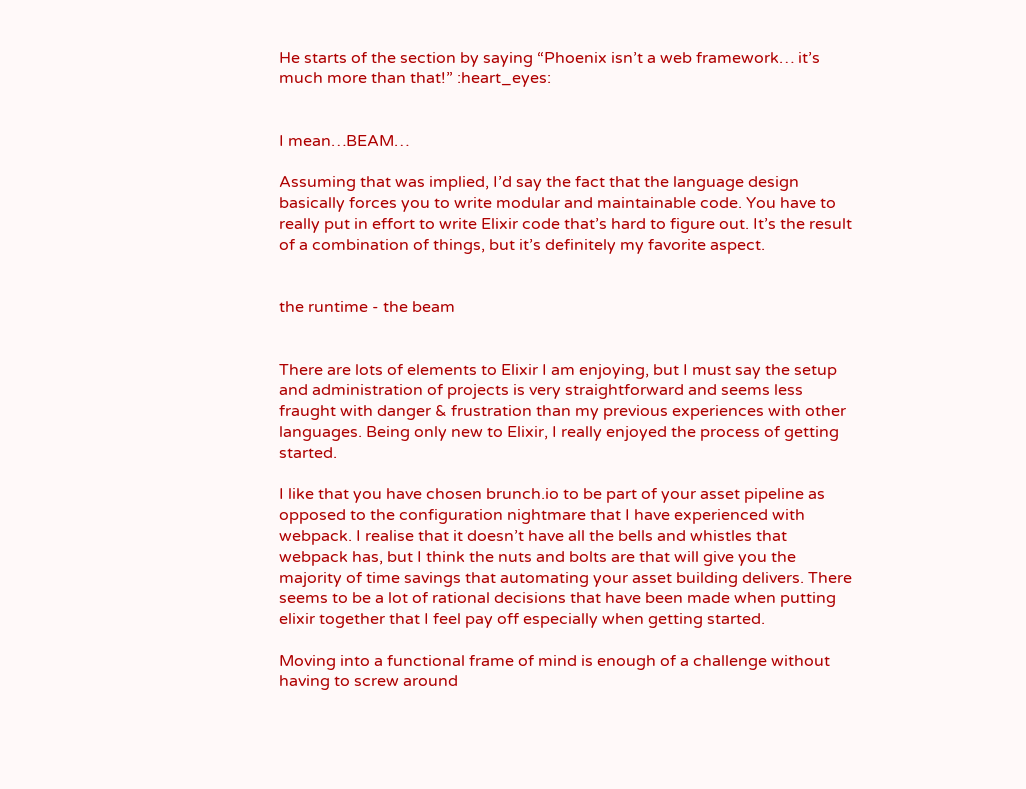He starts of the section by saying “Phoenix isn’t a web framework… it’s much more than that!” :heart_eyes:


I mean…BEAM…

Assuming that was implied, I’d say the fact that the language design basically forces you to write modular and maintainable code. You have to really put in effort to write Elixir code that’s hard to figure out. It’s the result of a combination of things, but it’s definitely my favorite aspect.


the runtime - the beam


There are lots of elements to Elixir I am enjoying, but I must say the setup and administration of projects is very straightforward and seems less fraught with danger & frustration than my previous experiences with other languages. Being only new to Elixir, I really enjoyed the process of getting started.

I like that you have chosen brunch.io to be part of your asset pipeline as opposed to the configuration nightmare that I have experienced with webpack. I realise that it doesn’t have all the bells and whistles that webpack has, but I think the nuts and bolts are that will give you the majority of time savings that automating your asset building delivers. There seems to be a lot of rational decisions that have been made when putting elixir together that I feel pay off especially when getting started.

Moving into a functional frame of mind is enough of a challenge without having to screw around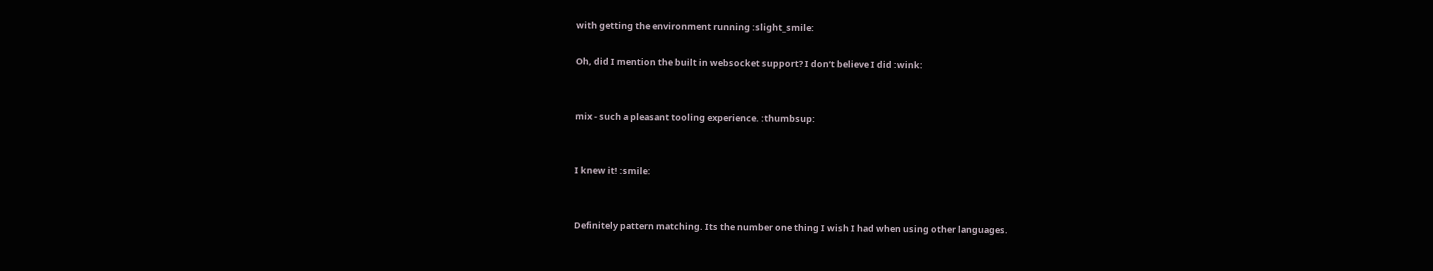with getting the environment running :slight_smile:

Oh, did I mention the built in websocket support? I don’t believe I did :wink:


mix - such a pleasant tooling experience. :thumbsup:


I knew it! :smile:


Definitely pattern matching. Its the number one thing I wish I had when using other languages.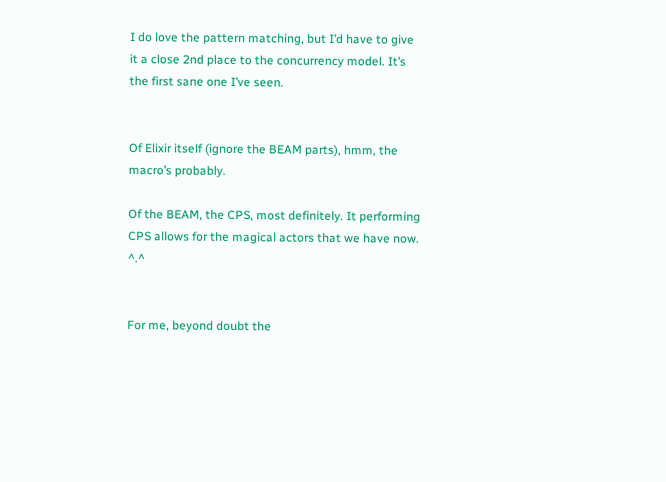I do love the pattern matching, but I’d have to give it a close 2nd place to the concurrency model. It’s the first sane one I’ve seen.


Of Elixir itself (ignore the BEAM parts), hmm, the macro’s probably.

Of the BEAM, the CPS, most definitely. It performing CPS allows for the magical actors that we have now. ^.^


For me, beyond doubt the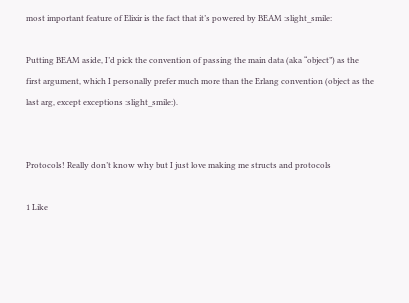most important feature of Elixir is the fact that it’s powered by BEAM :slight_smile:

Putting BEAM aside, I’d pick the convention of passing the main data (aka “object”) as the first argument, which I personally prefer much more than the Erlang convention (object as the last arg, except exceptions :slight_smile:).


Protocols! Really don’t know why but I just love making me structs and protocols

1 Like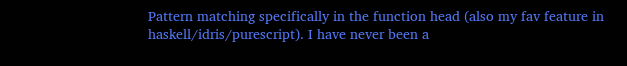Pattern matching specifically in the function head (also my fav feature in haskell/idris/purescript). I have never been a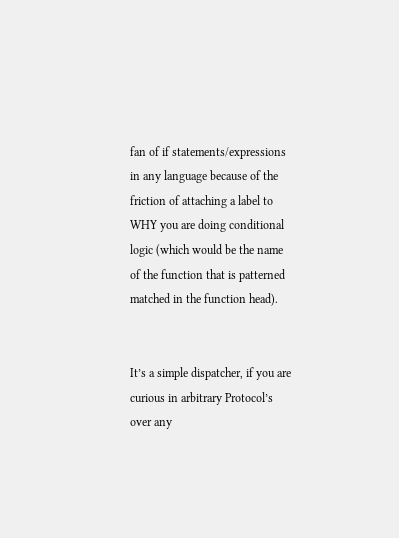fan of if statements/expressions in any language because of the friction of attaching a label to WHY you are doing conditional logic (which would be the name of the function that is patterned matched in the function head).


It’s a simple dispatcher, if you are curious in arbitrary Protocol’s over any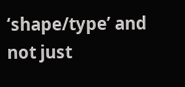‘shape/type’ and not just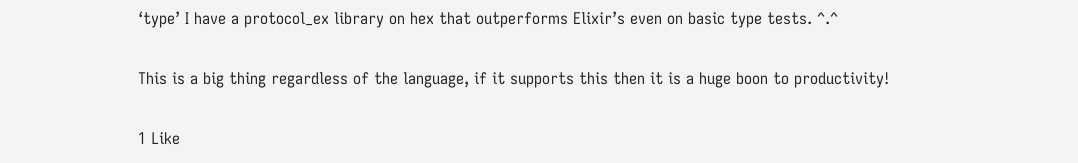‘type’ I have a protocol_ex library on hex that outperforms Elixir’s even on basic type tests. ^.^

This is a big thing regardless of the language, if it supports this then it is a huge boon to productivity!

1 Like